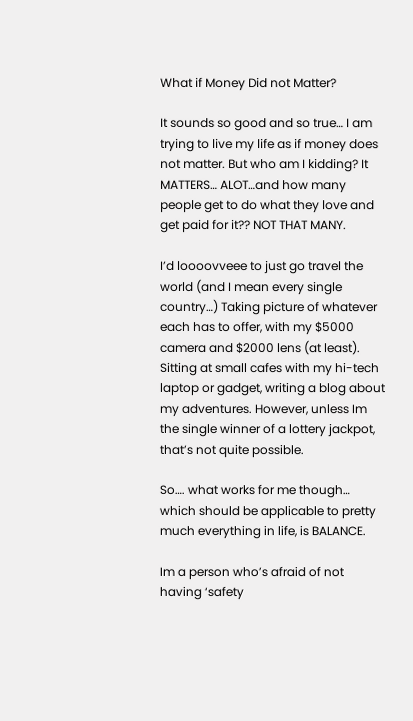What if Money Did not Matter?

It sounds so good and so true… I am trying to live my life as if money does not matter. But who am I kidding? It MATTERS… ALOT…and how many people get to do what they love and get paid for it?? NOT THAT MANY.

I’d loooovveee to just go travel the world (and I mean every single country…) Taking picture of whatever each has to offer, with my $5000 camera and $2000 lens (at least). Sitting at small cafes with my hi-tech laptop or gadget, writing a blog about my adventures. However, unless Im the single winner of a lottery jackpot, that’s not quite possible.

So…. what works for me though… which should be applicable to pretty much everything in life, is BALANCE.

Im a person who’s afraid of not having ‘safety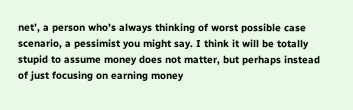net’, a person who’s always thinking of worst possible case scenario, a pessimist you might say. I think it will be totally stupid to assume money does not matter, but perhaps instead of just focusing on earning money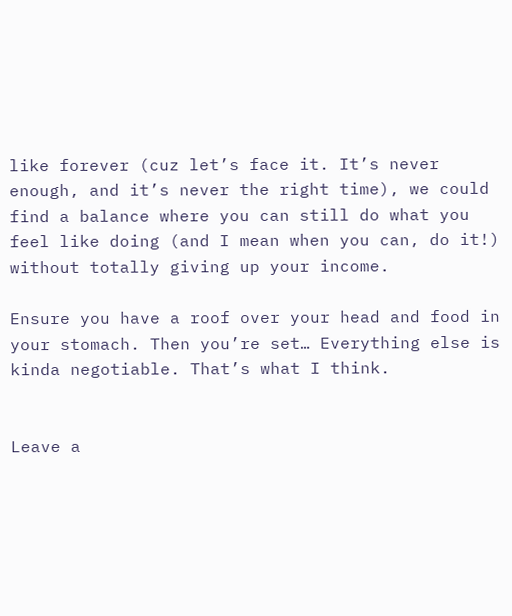like forever (cuz let’s face it. It’s never enough, and it’s never the right time), we could find a balance where you can still do what you feel like doing (and I mean when you can, do it!) without totally giving up your income.

Ensure you have a roof over your head and food in your stomach. Then you’re set… Everything else is kinda negotiable. That’s what I think.


Leave a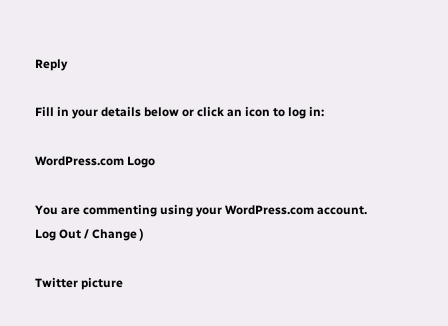Reply

Fill in your details below or click an icon to log in:

WordPress.com Logo

You are commenting using your WordPress.com account. Log Out / Change )

Twitter picture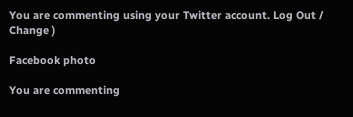You are commenting using your Twitter account. Log Out / Change )

Facebook photo

You are commenting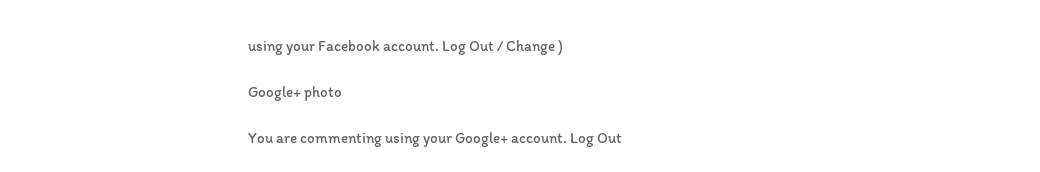using your Facebook account. Log Out / Change )

Google+ photo

You are commenting using your Google+ account. Log Out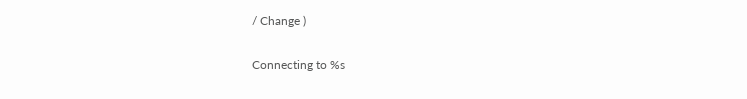/ Change )

Connecting to %s